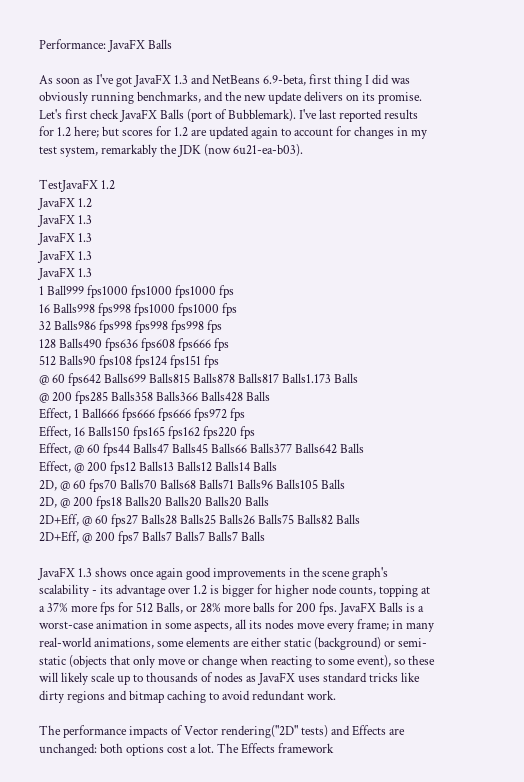Performance: JavaFX Balls

As soon as I've got JavaFX 1.3 and NetBeans 6.9-beta, first thing I did was obviously running benchmarks, and the new update delivers on its promise. Let's first check JavaFX Balls (port of Bubblemark). I've last reported results for 1.2 here; but scores for 1.2 are updated again to account for changes in my test system, remarkably the JDK (now 6u21-ea-b03).

TestJavaFX 1.2
JavaFX 1.2
JavaFX 1.3
JavaFX 1.3
JavaFX 1.3
JavaFX 1.3
1 Ball999 fps1000 fps1000 fps1000 fps
16 Balls998 fps998 fps1000 fps1000 fps
32 Balls986 fps998 fps998 fps998 fps
128 Balls490 fps636 fps608 fps666 fps
512 Balls90 fps108 fps124 fps151 fps
@ 60 fps642 Balls699 Balls815 Balls878 Balls817 Balls1.173 Balls
@ 200 fps285 Balls358 Balls366 Balls428 Balls
Effect, 1 Ball666 fps666 fps666 fps972 fps
Effect, 16 Balls150 fps165 fps162 fps220 fps
Effect, @ 60 fps44 Balls47 Balls45 Balls66 Balls377 Balls642 Balls
Effect, @ 200 fps12 Balls13 Balls12 Balls14 Balls
2D, @ 60 fps70 Balls70 Balls68 Balls71 Balls96 Balls105 Balls
2D, @ 200 fps18 Balls20 Balls20 Balls20 Balls
2D+Eff, @ 60 fps27 Balls28 Balls25 Balls26 Balls75 Balls82 Balls
2D+Eff, @ 200 fps7 Balls7 Balls7 Balls7 Balls

JavaFX 1.3 shows once again good improvements in the scene graph's scalability - its advantage over 1.2 is bigger for higher node counts, topping at a 37% more fps for 512 Balls, or 28% more balls for 200 fps. JavaFX Balls is a worst-case animation in some aspects, all its nodes move every frame; in many real-world animations, some elements are either static (background) or semi-static (objects that only move or change when reacting to some event), so these will likely scale up to thousands of nodes as JavaFX uses standard tricks like dirty regions and bitmap caching to avoid redundant work.

The performance impacts of Vector rendering("2D" tests) and Effects are unchanged: both options cost a lot. The Effects framework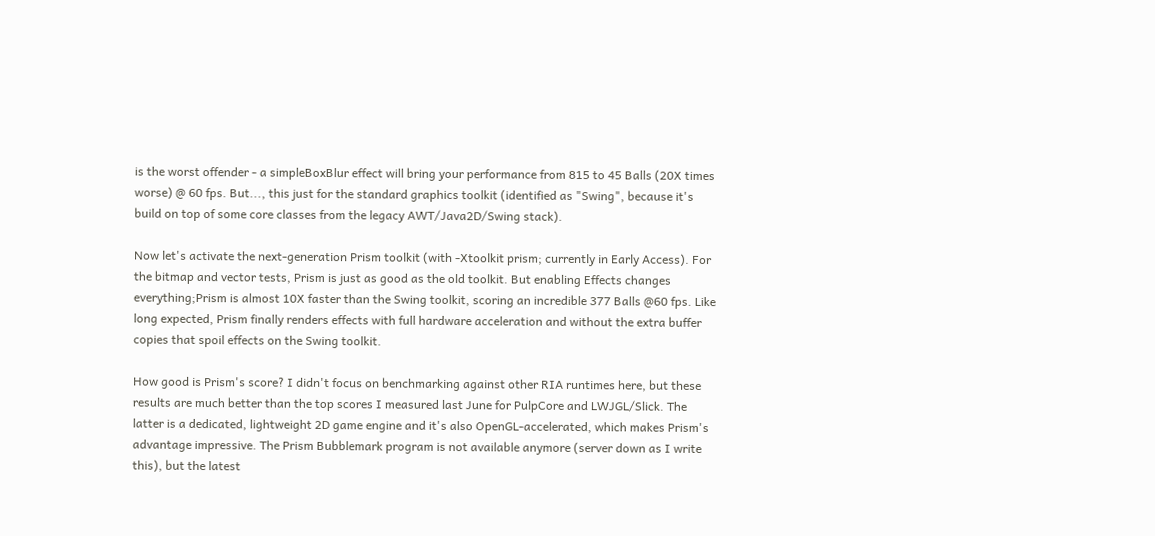is the worst offender - a simpleBoxBlur effect will bring your performance from 815 to 45 Balls (20X times worse) @ 60 fps. But..., this just for the standard graphics toolkit (identified as "Swing", because it's build on top of some core classes from the legacy AWT/Java2D/Swing stack).

Now let's activate the next-generation Prism toolkit (with -Xtoolkit prism; currently in Early Access). For the bitmap and vector tests, Prism is just as good as the old toolkit. But enabling Effects changes everything;Prism is almost 10X faster than the Swing toolkit, scoring an incredible 377 Balls @60 fps. Like long expected, Prism finally renders effects with full hardware acceleration and without the extra buffer copies that spoil effects on the Swing toolkit.

How good is Prism's score? I didn't focus on benchmarking against other RIA runtimes here, but these results are much better than the top scores I measured last June for PulpCore and LWJGL/Slick. The latter is a dedicated, lightweight 2D game engine and it's also OpenGL-accelerated, which makes Prism's advantage impressive. The Prism Bubblemark program is not available anymore (server down as I write this), but the latest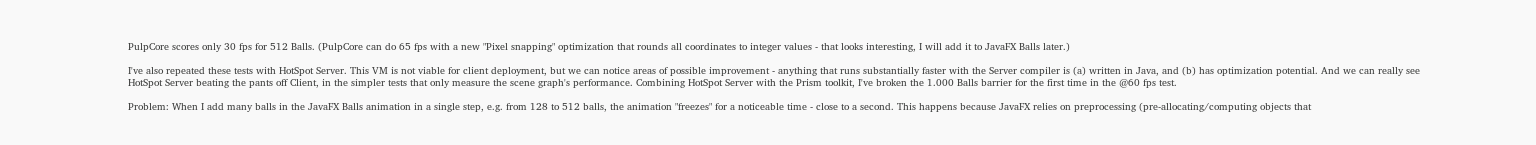PulpCore scores only 30 fps for 512 Balls. (PulpCore can do 65 fps with a new "Pixel snapping" optimization that rounds all coordinates to integer values - that looks interesting, I will add it to JavaFX Balls later.)

I've also repeated these tests with HotSpot Server. This VM is not viable for client deployment, but we can notice areas of possible improvement - anything that runs substantially faster with the Server compiler is (a) written in Java, and (b) has optimization potential. And we can really see HotSpot Server beating the pants off Client, in the simpler tests that only measure the scene graph's performance. Combining HotSpot Server with the Prism toolkit, I've broken the 1.000 Balls barrier for the first time in the @60 fps test.

Problem: When I add many balls in the JavaFX Balls animation in a single step, e.g. from 128 to 512 balls, the animation "freezes" for a noticeable time - close to a second. This happens because JavaFX relies on preprocessing (pre-allocating/computing objects that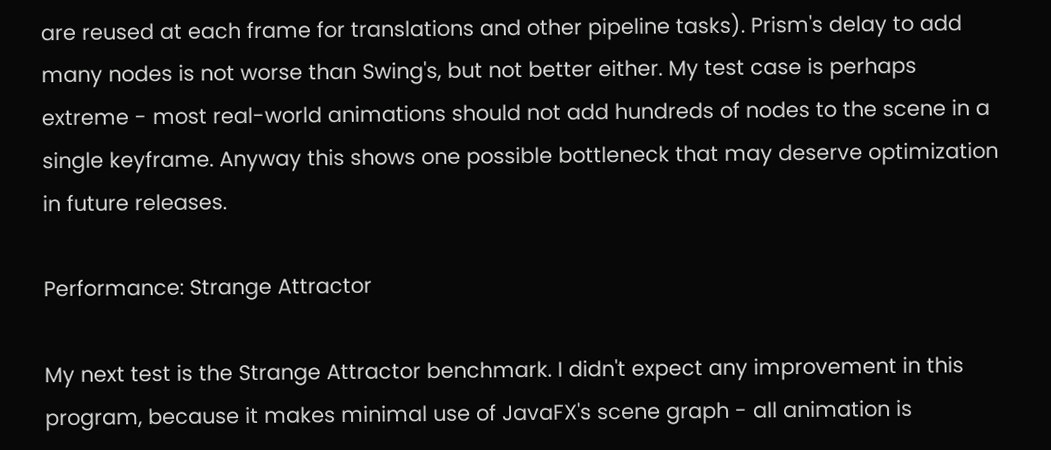are reused at each frame for translations and other pipeline tasks). Prism's delay to add many nodes is not worse than Swing's, but not better either. My test case is perhaps extreme - most real-world animations should not add hundreds of nodes to the scene in a single keyframe. Anyway this shows one possible bottleneck that may deserve optimization in future releases.

Performance: Strange Attractor

My next test is the Strange Attractor benchmark. I didn't expect any improvement in this program, because it makes minimal use of JavaFX's scene graph - all animation is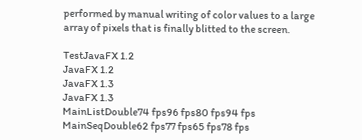performed by manual writing of color values to a large array of pixels that is finally blitted to the screen.

TestJavaFX 1.2
JavaFX 1.2
JavaFX 1.3
JavaFX 1.3
MainListDouble74 fps96 fps80 fps94 fps
MainSeqDouble62 fps77 fps65 fps78 fps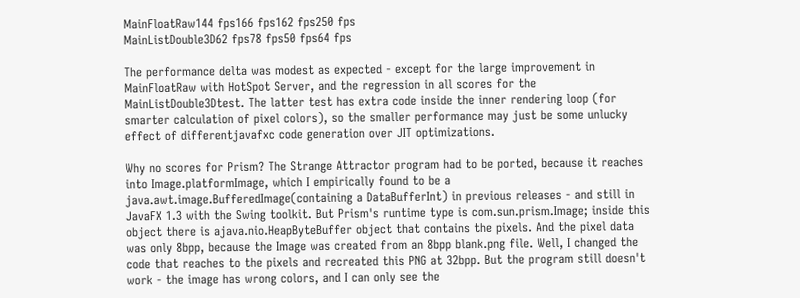MainFloatRaw144 fps166 fps162 fps250 fps
MainListDouble3D62 fps78 fps50 fps64 fps

The performance delta was modest as expected - except for the large improvement in MainFloatRaw with HotSpot Server, and the regression in all scores for the MainListDouble3Dtest. The latter test has extra code inside the inner rendering loop (for smarter calculation of pixel colors), so the smaller performance may just be some unlucky effect of differentjavafxc code generation over JIT optimizations.

Why no scores for Prism? The Strange Attractor program had to be ported, because it reaches into Image.platformImage, which I empirically found to be a java.awt.image.BufferedImage(containing a DataBufferInt) in previous releases - and still in JavaFX 1.3 with the Swing toolkit. But Prism's runtime type is com.sun.prism.Image; inside this object there is ajava.nio.HeapByteBuffer object that contains the pixels. And the pixel data was only 8bpp, because the Image was created from an 8bpp blank.png file. Well, I changed the code that reaches to the pixels and recreated this PNG at 32bpp. But the program still doesn't work - the image has wrong colors, and I can only see the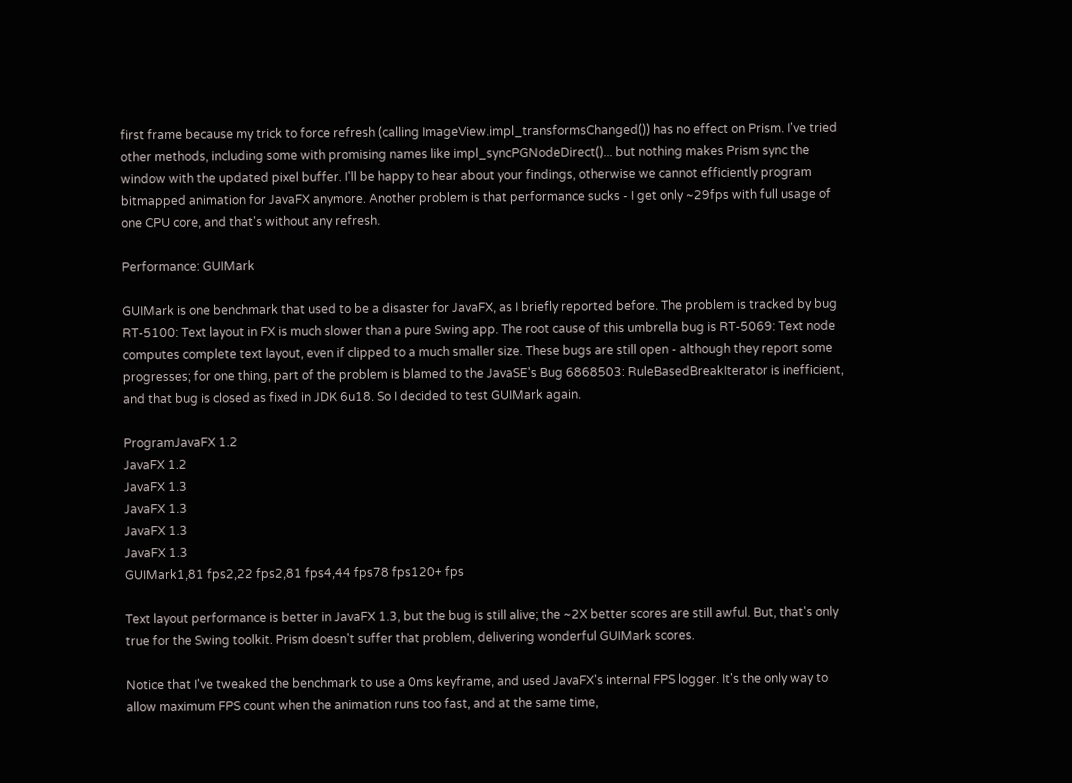first frame because my trick to force refresh (calling ImageView.impl_transformsChanged()) has no effect on Prism. I've tried other methods, including some with promising names like impl_syncPGNodeDirect()... but nothing makes Prism sync the window with the updated pixel buffer. I'll be happy to hear about your findings, otherwise we cannot efficiently program bitmapped animation for JavaFX anymore. Another problem is that performance sucks - I get only ~29fps with full usage of one CPU core, and that's without any refresh.

Performance: GUIMark

GUIMark is one benchmark that used to be a disaster for JavaFX, as I briefly reported before. The problem is tracked by bug RT-5100: Text layout in FX is much slower than a pure Swing app. The root cause of this umbrella bug is RT-5069: Text node computes complete text layout, even if clipped to a much smaller size. These bugs are still open - although they report some progresses; for one thing, part of the problem is blamed to the JavaSE's Bug 6868503: RuleBasedBreakIterator is inefficient, and that bug is closed as fixed in JDK 6u18. So I decided to test GUIMark again.

ProgramJavaFX 1.2
JavaFX 1.2
JavaFX 1.3
JavaFX 1.3
JavaFX 1.3
JavaFX 1.3
GUIMark1,81 fps2,22 fps2,81 fps4,44 fps78 fps120+ fps

Text layout performance is better in JavaFX 1.3, but the bug is still alive; the ~2X better scores are still awful. But, that's only true for the Swing toolkit. Prism doesn't suffer that problem, delivering wonderful GUIMark scores.

Notice that I've tweaked the benchmark to use a 0ms keyframe, and used JavaFX's internal FPS logger. It's the only way to allow maximum FPS count when the animation runs too fast, and at the same time,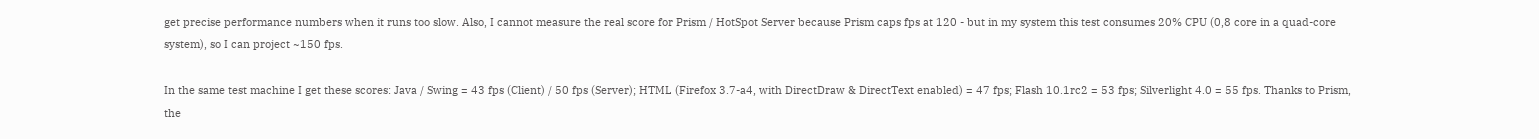get precise performance numbers when it runs too slow. Also, I cannot measure the real score for Prism / HotSpot Server because Prism caps fps at 120 - but in my system this test consumes 20% CPU (0,8 core in a quad-core system), so I can project ~150 fps.

In the same test machine I get these scores: Java / Swing = 43 fps (Client) / 50 fps (Server); HTML (Firefox 3.7-a4, with DirectDraw & DirectText enabled) = 47 fps; Flash 10.1rc2 = 53 fps; Silverlight 4.0 = 55 fps. Thanks to Prism, the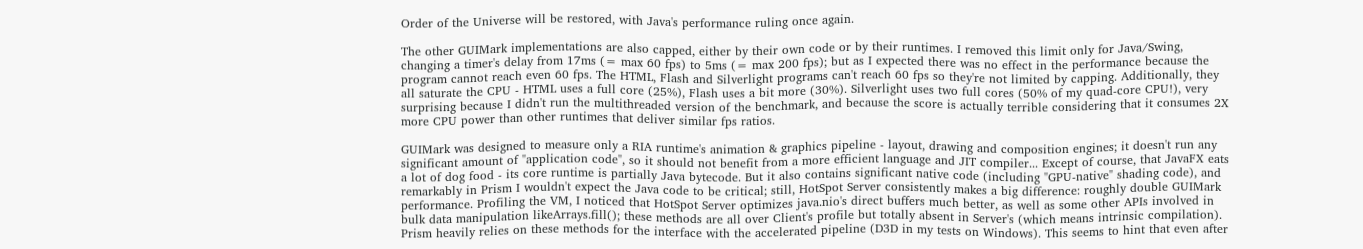Order of the Universe will be restored, with Java's performance ruling once again.

The other GUIMark implementations are also capped, either by their own code or by their runtimes. I removed this limit only for Java/Swing, changing a timer's delay from 17ms (= max 60 fps) to 5ms (= max 200 fps); but as I expected there was no effect in the performance because the program cannot reach even 60 fps. The HTML, Flash and Silverlight programs can't reach 60 fps so they're not limited by capping. Additionally, they all saturate the CPU - HTML uses a full core (25%), Flash uses a bit more (30%). Silverlight uses two full cores (50% of my quad-core CPU!), very surprising because I didn't run the multithreaded version of the benchmark, and because the score is actually terrible considering that it consumes 2X more CPU power than other runtimes that deliver similar fps ratios.

GUIMark was designed to measure only a RIA runtime's animation & graphics pipeline - layout, drawing and composition engines; it doesn't run any significant amount of "application code", so it should not benefit from a more efficient language and JIT compiler... Except of course, that JavaFX eats a lot of dog food - its core runtime is partially Java bytecode. But it also contains significant native code (including "GPU-native" shading code), and remarkably in Prism I wouldn't expect the Java code to be critical; still, HotSpot Server consistently makes a big difference: roughly double GUIMark performance. Profiling the VM, I noticed that HotSpot Server optimizes java.nio's direct buffers much better, as well as some other APIs involved in bulk data manipulation likeArrays.fill(); these methods are all over Client's profile but totally absent in Server's (which means intrinsic compilation). Prism heavily relies on these methods for the interface with the accelerated pipeline (D3D in my tests on Windows). This seems to hint that even after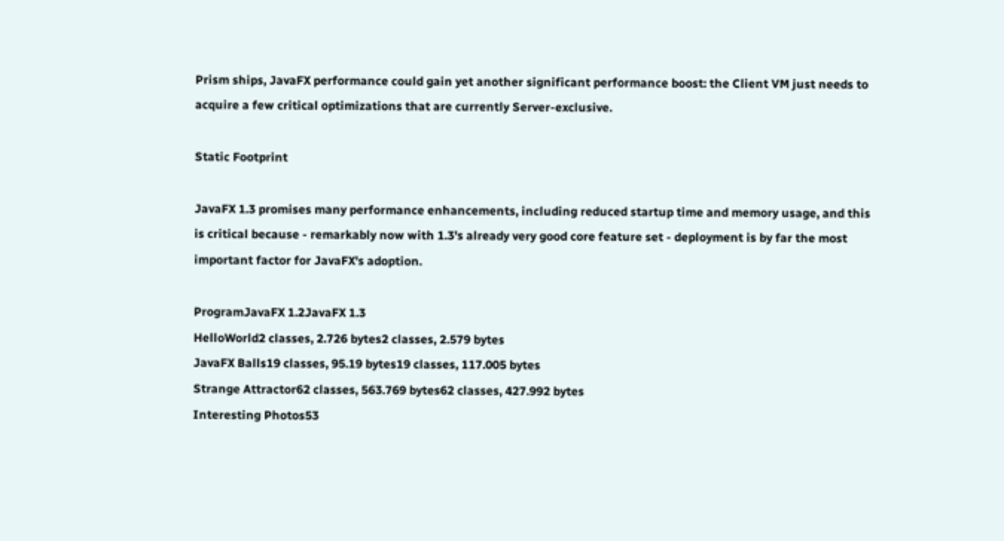Prism ships, JavaFX performance could gain yet another significant performance boost: the Client VM just needs to acquire a few critical optimizations that are currently Server-exclusive.

Static Footprint

JavaFX 1.3 promises many performance enhancements, including reduced startup time and memory usage, and this is critical because - remarkably now with 1.3's already very good core feature set - deployment is by far the most important factor for JavaFX's adoption.

ProgramJavaFX 1.2JavaFX 1.3
HelloWorld2 classes, 2.726 bytes2 classes, 2.579 bytes
JavaFX Balls19 classes, 95.19 bytes19 classes, 117.005 bytes
Strange Attractor62 classes, 563.769 bytes62 classes, 427.992 bytes
Interesting Photos53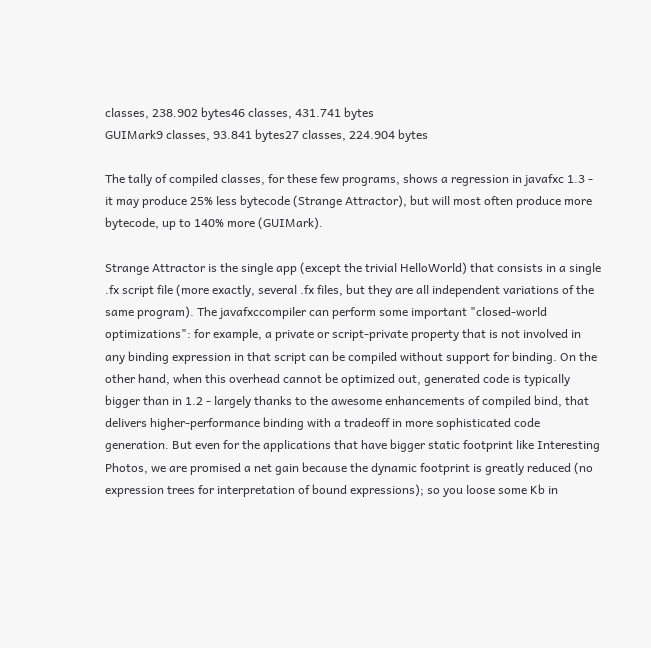classes, 238.902 bytes46 classes, 431.741 bytes
GUIMark9 classes, 93.841 bytes27 classes, 224.904 bytes

The tally of compiled classes, for these few programs, shows a regression in javafxc 1.3 - it may produce 25% less bytecode (Strange Attractor), but will most often produce more bytecode, up to 140% more (GUIMark).

Strange Attractor is the single app (except the trivial HelloWorld) that consists in a single .fx script file (more exactly, several .fx files, but they are all independent variations of the same program). The javafxccompiler can perform some important "closed-world optimizations": for example, a private or script-private property that is not involved in any binding expression in that script can be compiled without support for binding. On the other hand, when this overhead cannot be optimized out, generated code is typically bigger than in 1.2 - largely thanks to the awesome enhancements of compiled bind, that delivers higher-performance binding with a tradeoff in more sophisticated code generation. But even for the applications that have bigger static footprint like Interesting Photos, we are promised a net gain because the dynamic footprint is greatly reduced (no expression trees for interpretation of bound expressions); so you loose some Kb in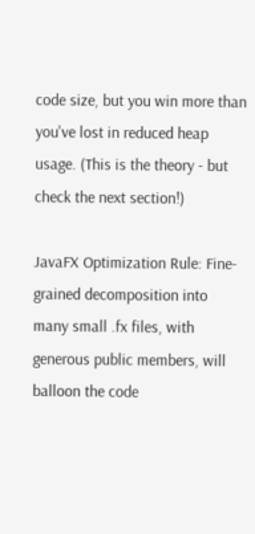code size, but you win more than you've lost in reduced heap usage. (This is the theory - but check the next section!)

JavaFX Optimization Rule: Fine-grained decomposition into many small .fx files, with generous public members, will balloon the code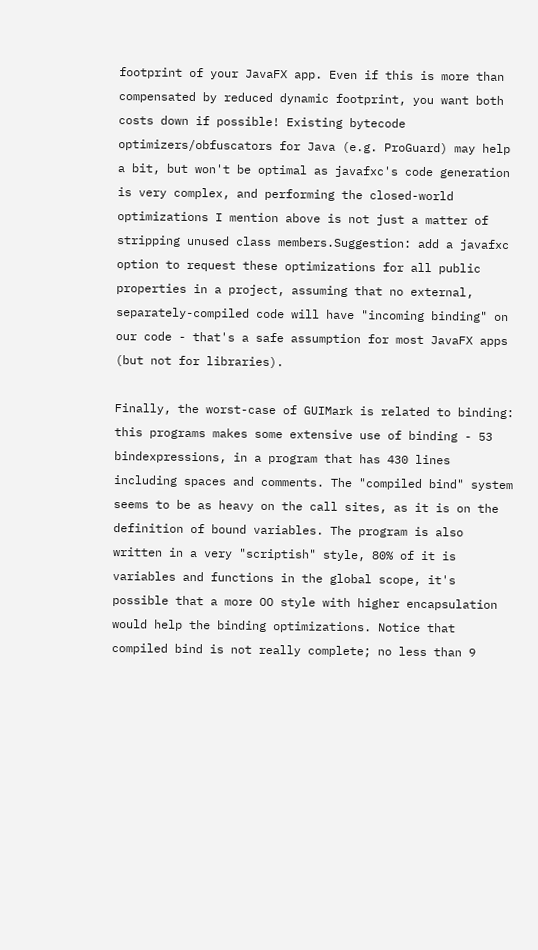footprint of your JavaFX app. Even if this is more than compensated by reduced dynamic footprint, you want both costs down if possible! Existing bytecode optimizers/obfuscators for Java (e.g. ProGuard) may help a bit, but won't be optimal as javafxc's code generation is very complex, and performing the closed-world optimizations I mention above is not just a matter of stripping unused class members.Suggestion: add a javafxc option to request these optimizations for all public properties in a project, assuming that no external, separately-compiled code will have "incoming binding" on our code - that's a safe assumption for most JavaFX apps (but not for libraries).

Finally, the worst-case of GUIMark is related to binding: this programs makes some extensive use of binding - 53 bindexpressions, in a program that has 430 lines including spaces and comments. The "compiled bind" system seems to be as heavy on the call sites, as it is on the definition of bound variables. The program is also written in a very "scriptish" style, 80% of it is variables and functions in the global scope, it's possible that a more OO style with higher encapsulation would help the binding optimizations. Notice that compiled bind is not really complete; no less than 9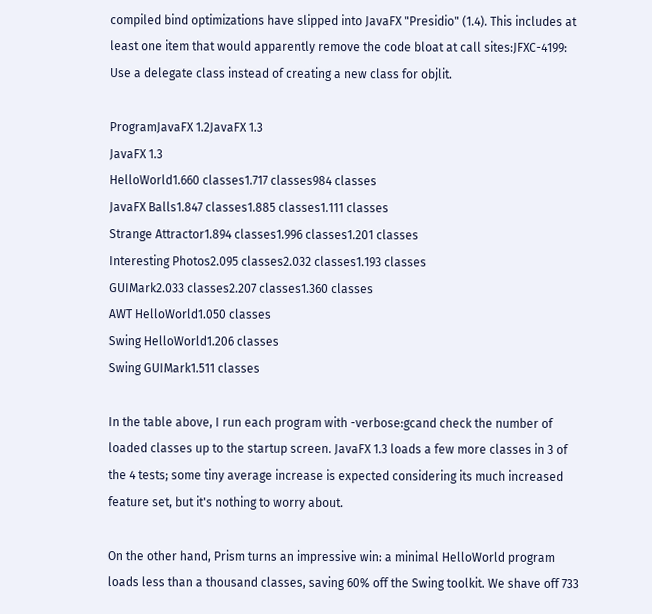compiled bind optimizations have slipped into JavaFX "Presidio" (1.4). This includes at least one item that would apparently remove the code bloat at call sites:JFXC-4199: Use a delegate class instead of creating a new class for objlit.

ProgramJavaFX 1.2JavaFX 1.3
JavaFX 1.3
HelloWorld1.660 classes1.717 classes984 classes
JavaFX Balls1.847 classes1.885 classes1.111 classes
Strange Attractor1.894 classes1.996 classes1.201 classes
Interesting Photos2.095 classes2.032 classes1.193 classes
GUIMark2.033 classes2.207 classes1.360 classes
AWT HelloWorld1.050 classes
Swing HelloWorld1.206 classes
Swing GUIMark1.511 classes

In the table above, I run each program with -verbose:gcand check the number of loaded classes up to the startup screen. JavaFX 1.3 loads a few more classes in 3 of the 4 tests; some tiny average increase is expected considering its much increased feature set, but it's nothing to worry about.

On the other hand, Prism turns an impressive win: a minimal HelloWorld program loads less than a thousand classes, saving 60% off the Swing toolkit. We shave off 733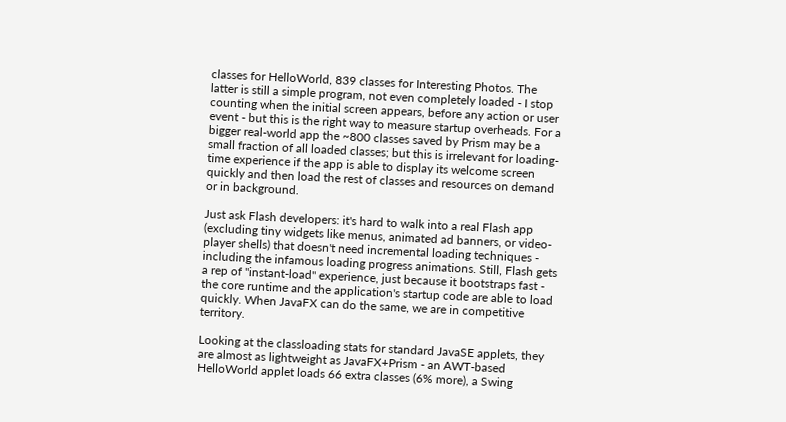classes for HelloWorld, 839 classes for Interesting Photos. The latter is still a simple program, not even completely loaded - I stop counting when the initial screen appears, before any action or user event - but this is the right way to measure startup overheads. For a bigger real-world app the ~800 classes saved by Prism may be a small fraction of all loaded classes; but this is irrelevant for loading-time experience if the app is able to display its welcome screen quickly and then load the rest of classes and resources on demand or in background.

Just ask Flash developers: it's hard to walk into a real Flash app (excluding tiny widgets like menus, animated ad banners, or video-player shells) that doesn't need incremental loading techniques - including the infamous loading progress animations. Still, Flash gets a rep of "instant-load" experience, just because it bootstraps fast - the core runtime and the application's startup code are able to load quickly. When JavaFX can do the same, we are in competitive territory.

Looking at the classloading stats for standard JavaSE applets, they are almost as lightweight as JavaFX+Prism - an AWT-based HelloWorld applet loads 66 extra classes (6% more), a Swing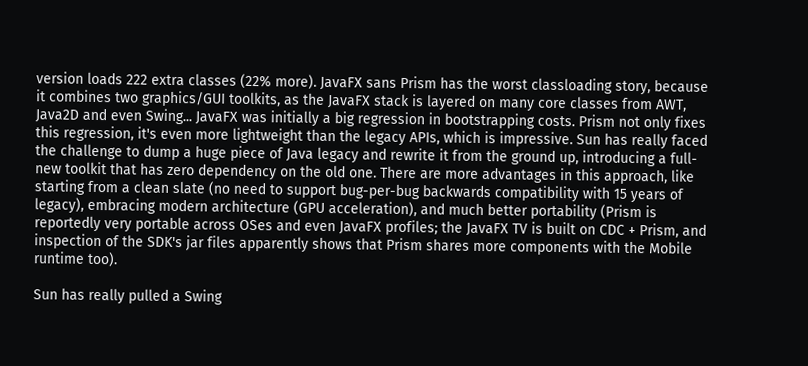version loads 222 extra classes (22% more). JavaFX sans Prism has the worst classloading story, because it combines two graphics/GUI toolkits, as the JavaFX stack is layered on many core classes from AWT, Java2D and even Swing... JavaFX was initially a big regression in bootstrapping costs. Prism not only fixes this regression, it's even more lightweight than the legacy APIs, which is impressive. Sun has really faced the challenge to dump a huge piece of Java legacy and rewrite it from the ground up, introducing a full-new toolkit that has zero dependency on the old one. There are more advantages in this approach, like starting from a clean slate (no need to support bug-per-bug backwards compatibility with 15 years of legacy), embracing modern architecture (GPU acceleration), and much better portability (Prism is reportedly very portable across OSes and even JavaFX profiles; the JavaFX TV is built on CDC + Prism, and inspection of the SDK's jar files apparently shows that Prism shares more components with the Mobile runtime too).

Sun has really pulled a Swing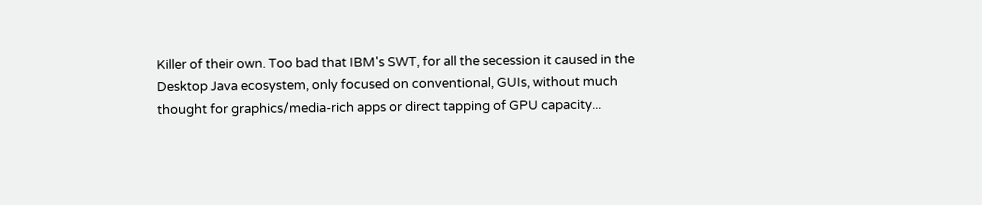Killer of their own. Too bad that IBM's SWT, for all the secession it caused in the Desktop Java ecosystem, only focused on conventional, GUIs, without much thought for graphics/media-rich apps or direct tapping of GPU capacity...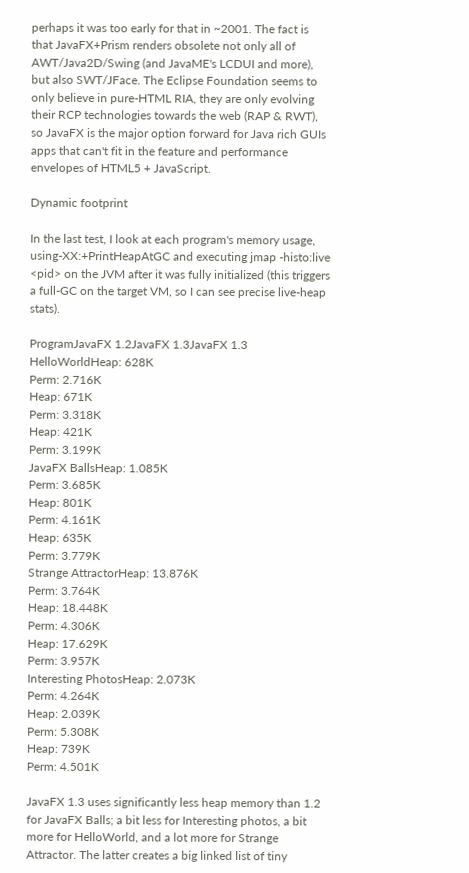perhaps it was too early for that in ~2001. The fact is that JavaFX+Prism renders obsolete not only all of AWT/Java2D/Swing (and JavaME's LCDUI and more), but also SWT/JFace. The Eclipse Foundation seems to only believe in pure-HTML RIA, they are only evolving their RCP technologies towards the web (RAP & RWT), so JavaFX is the major option forward for Java rich GUIs apps that can't fit in the feature and performance envelopes of HTML5 + JavaScript.

Dynamic footprint

In the last test, I look at each program's memory usage, using-XX:+PrintHeapAtGC and executing jmap -histo:live <pid> on the JVM after it was fully initialized (this triggers a full-GC on the target VM, so I can see precise live-heap stats).

ProgramJavaFX 1.2JavaFX 1.3JavaFX 1.3
HelloWorldHeap: 628K
Perm: 2.716K
Heap: 671K
Perm: 3.318K
Heap: 421K
Perm: 3.199K
JavaFX BallsHeap: 1.085K
Perm: 3.685K
Heap: 801K
Perm: 4.161K
Heap: 635K
Perm: 3.779K
Strange AttractorHeap: 13.876K
Perm: 3.764K
Heap: 18.448K
Perm: 4.306K
Heap: 17.629K
Perm: 3.957K
Interesting PhotosHeap: 2.073K
Perm: 4.264K
Heap: 2.039K
Perm: 5.308K
Heap: 739K
Perm: 4.501K

JavaFX 1.3 uses significantly less heap memory than 1.2 for JavaFX Balls; a bit less for Interesting photos, a bit more for HelloWorld, and a lot more for Strange Attractor. The latter creates a big linked list of tiny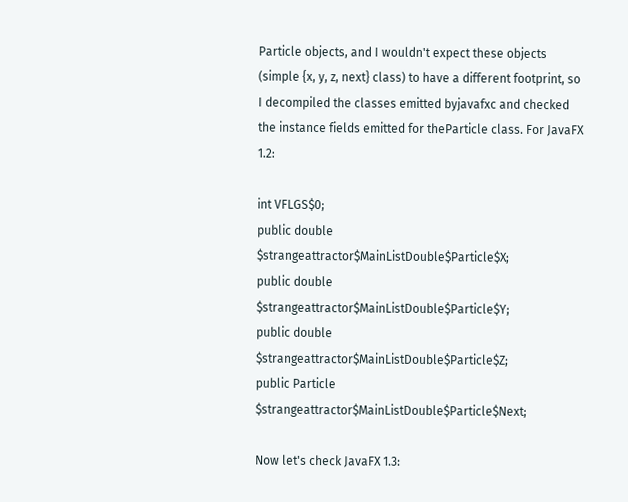Particle objects, and I wouldn't expect these objects (simple {x, y, z, next} class) to have a different footprint, so I decompiled the classes emitted byjavafxc and checked the instance fields emitted for theParticle class. For JavaFX 1.2:

int VFLGS$0;
public double $strangeattractor$MainListDouble$Particle$X;
public double $strangeattractor$MainListDouble$Particle$Y;
public double $strangeattractor$MainListDouble$Particle$Z;
public Particle $strangeattractor$MainListDouble$Particle$Next;

Now let's check JavaFX 1.3: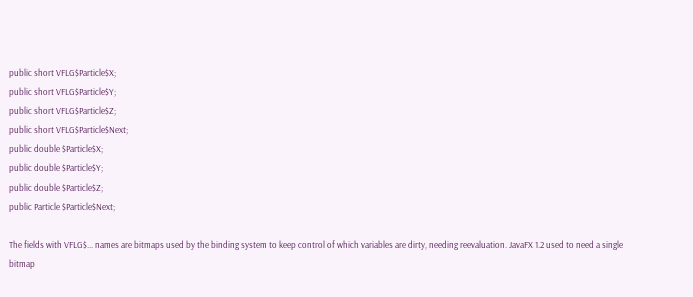public short VFLG$Particle$X;
public short VFLG$Particle$Y;
public short VFLG$Particle$Z;
public short VFLG$Particle$Next;
public double $Particle$X;
public double $Particle$Y;
public double $Particle$Z;
public Particle $Particle$Next;

The fields with VFLG$... names are bitmaps used by the binding system to keep control of which variables are dirty, needing reevaluation. JavaFX 1.2 used to need a single bitmap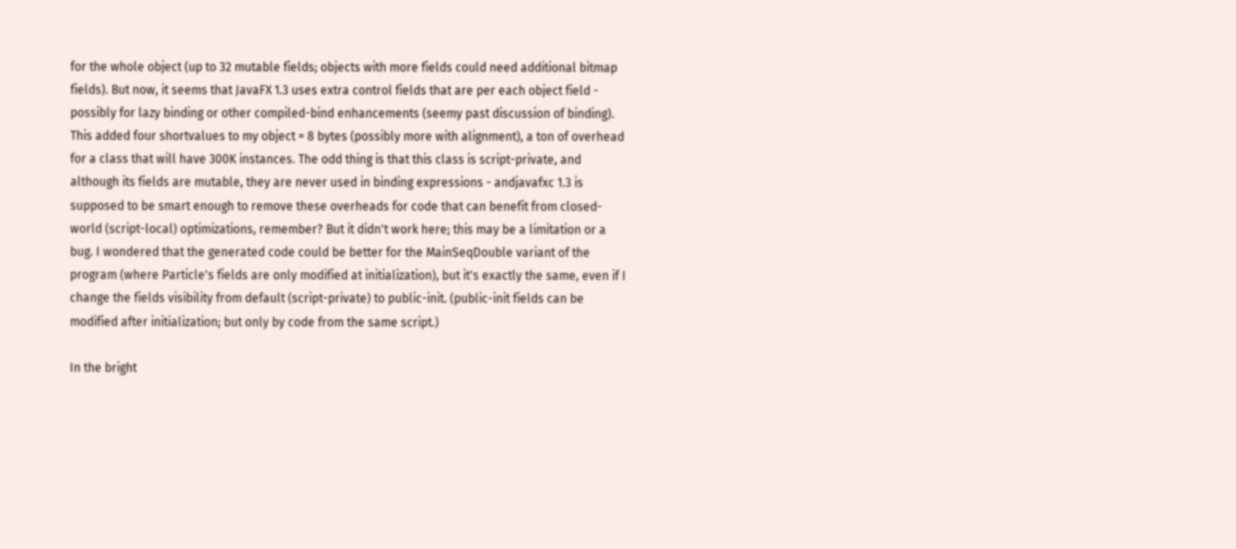for the whole object (up to 32 mutable fields; objects with more fields could need additional bitmap fields). But now, it seems that JavaFX 1.3 uses extra control fields that are per each object field - possibly for lazy binding or other compiled-bind enhancements (seemy past discussion of binding). This added four shortvalues to my object = 8 bytes (possibly more with alignment), a ton of overhead for a class that will have 300K instances. The odd thing is that this class is script-private, and although its fields are mutable, they are never used in binding expressions - andjavafxc 1.3 is supposed to be smart enough to remove these overheads for code that can benefit from closed-world (script-local) optimizations, remember? But it didn't work here; this may be a limitation or a bug. I wondered that the generated code could be better for the MainSeqDouble variant of the program (where Particle's fields are only modified at initialization), but it's exactly the same, even if I change the fields visibility from default (script-private) to public-init. (public-init fields can be modified after initialization; but only by code from the same script.)

In the bright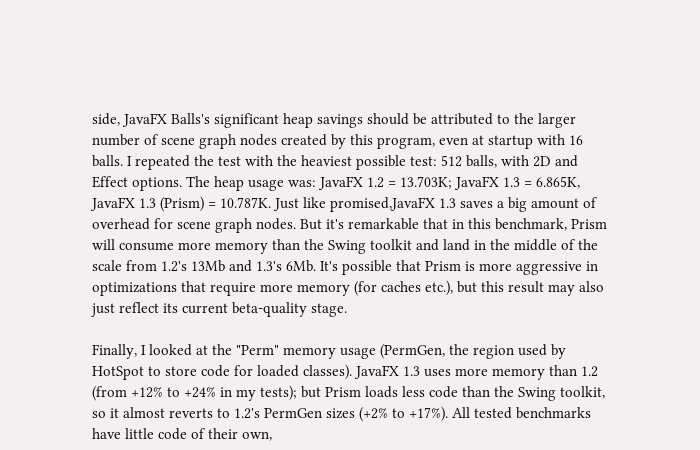side, JavaFX Balls's significant heap savings should be attributed to the larger number of scene graph nodes created by this program, even at startup with 16 balls. I repeated the test with the heaviest possible test: 512 balls, with 2D and Effect options. The heap usage was: JavaFX 1.2 = 13.703K; JavaFX 1.3 = 6.865K, JavaFX 1.3 (Prism) = 10.787K. Just like promised,JavaFX 1.3 saves a big amount of overhead for scene graph nodes. But it's remarkable that in this benchmark, Prism will consume more memory than the Swing toolkit and land in the middle of the scale from 1.2's 13Mb and 1.3's 6Mb. It's possible that Prism is more aggressive in optimizations that require more memory (for caches etc.), but this result may also just reflect its current beta-quality stage.

Finally, I looked at the "Perm" memory usage (PermGen, the region used by HotSpot to store code for loaded classes). JavaFX 1.3 uses more memory than 1.2 (from +12% to +24% in my tests); but Prism loads less code than the Swing toolkit, so it almost reverts to 1.2's PermGen sizes (+2% to +17%). All tested benchmarks have little code of their own,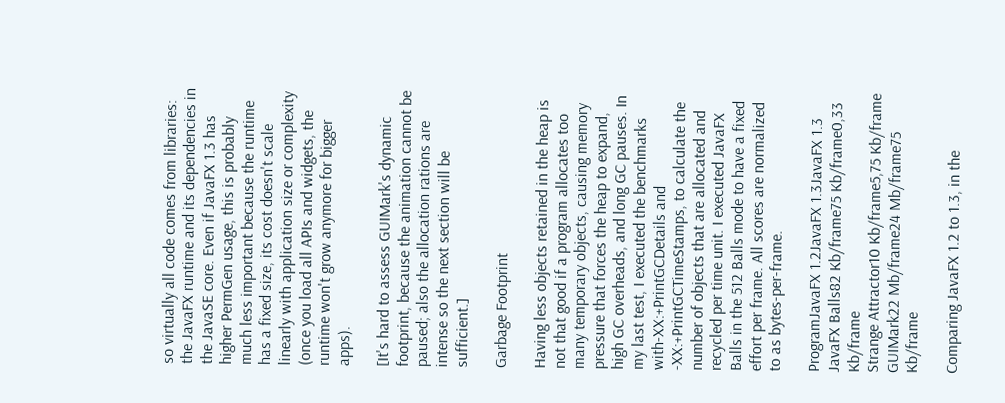so virtually all code comes from libraries: the JavaFX runtime and its dependencies in the JavaSE core. Even if JavaFX 1.3 has higher PermGen usage, this is probably much less important because the runtime has a fixed size, its cost doesn't scale linearly with application size or complexity (once you load all APIs and widgets, the runtime won't grow anymore for bigger apps).

[It's hard to assess GUIMark's dynamic footprint, because the animation cannot be paused; also the allocation rations are intense so the next section will be sufficient.]

Garbage Footprint

Having less objects retained in the heap is not that good if a program allocates too many temporary objects, causing memory pressure that forces the heap to expand, high GC overheads, and long GC pauses. In my last test, I executed the benchmarks with-XX:+PrintGCDetails and -XX:+PrintGCTimeStamps, to calculate the number of objects that are allocated and recycled per time unit. I executed JavaFX Balls in the 512 Balls mode to have a fixed effort per frame. All scores are normalized to as bytes-per-frame.

ProgramJavaFX 1.2JavaFX 1.3JavaFX 1.3
JavaFX Balls82 Kb/frame75 Kb/frame0,33 Kb/frame
Strange Attractor10 Kb/frame5,75 Kb/frame
GUIMark22 Mb/frame24 Mb/frame75 Kb/frame

Comparing JavaFX 1.2 to 1.3, in the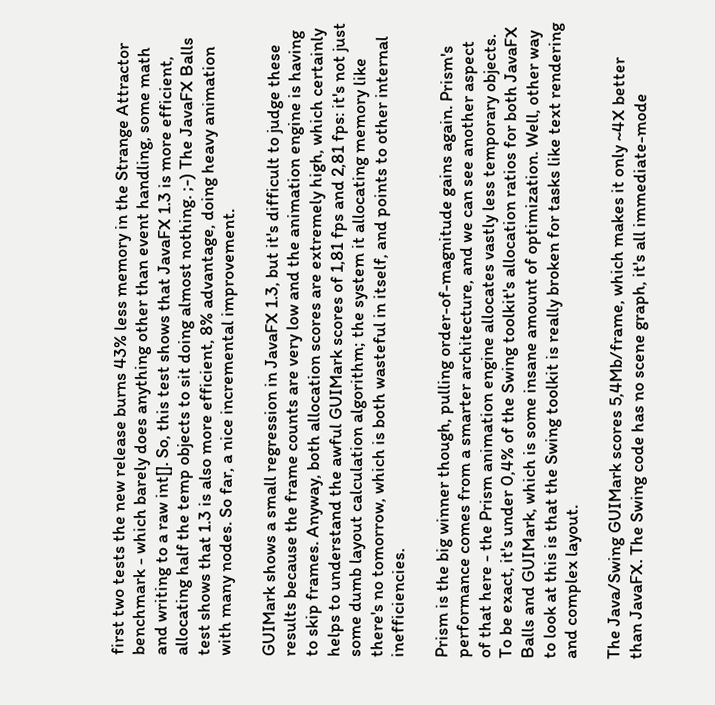first two tests the new release burns 43% less memory in the Strange Attractor benchmark - which barely does anything other than event handling, some math and writing to a raw int[]. So, this test shows that JavaFX 1.3 is more efficient, allocating half the temp objects to sit doing almost nothing. ;-) The JavaFX Balls test shows that 1.3 is also more efficient, 8% advantage, doing heavy animation with many nodes. So far, a nice incremental improvement.

GUIMark shows a small regression in JavaFX 1.3, but it's difficult to judge these results because the frame counts are very low and the animation engine is having to skip frames. Anyway, both allocation scores are extremely high, which certainly helps to understand the awful GUIMark scores of 1,81 fps and 2,81 fps: it's not just some dumb layout calculation algorithm; the system it allocating memory like there's no tomorrow, which is both wasteful in itself, and points to other internal inefficiencies.

Prism is the big winner though, pulling order-of-magnitude gains again. Prism's performance comes from a smarter architecture, and we can see another aspect of that here - the Prism animation engine allocates vastly less temporary objects. To be exact, it's under 0,4% of the Swing toolkit's allocation ratios for both JavaFX Balls and GUIMark, which is some insane amount of optimization. Well, other way to look at this is that the Swing toolkit is really broken for tasks like text rendering and complex layout.

The Java/Swing GUIMark scores 5,4Mb/frame, which makes it only ~4X better than JavaFX. The Swing code has no scene graph, it's all immediate-mode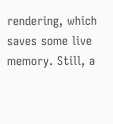rendering, which saves some live memory. Still, a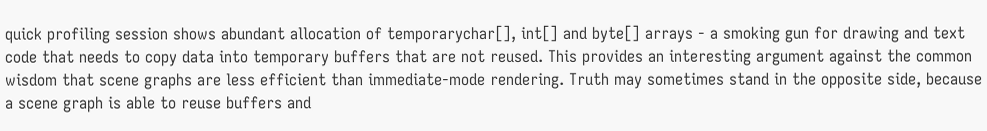quick profiling session shows abundant allocation of temporarychar[], int[] and byte[] arrays - a smoking gun for drawing and text code that needs to copy data into temporary buffers that are not reused. This provides an interesting argument against the common wisdom that scene graphs are less efficient than immediate-mode rendering. Truth may sometimes stand in the opposite side, because a scene graph is able to reuse buffers and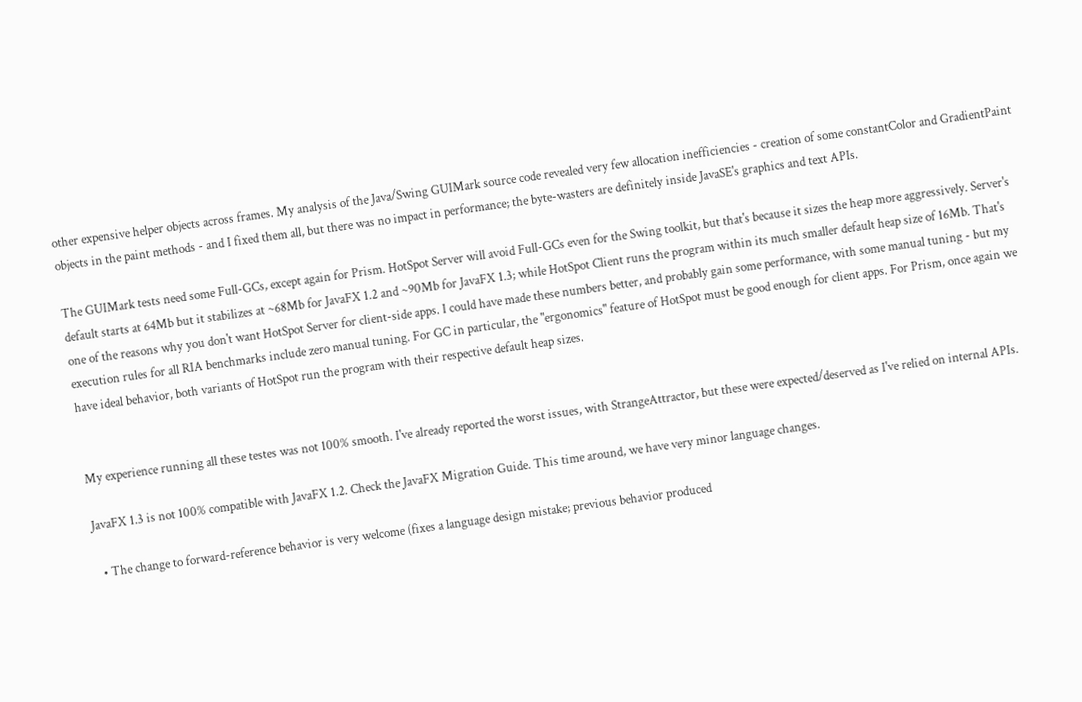other expensive helper objects across frames. My analysis of the Java/Swing GUIMark source code revealed very few allocation inefficiencies - creation of some constantColor and GradientPaint objects in the paint methods - and I fixed them all, but there was no impact in performance; the byte-wasters are definitely inside JavaSE's graphics and text APIs.

The GUIMark tests need some Full-GCs, except again for Prism. HotSpot Server will avoid Full-GCs even for the Swing toolkit, but that's because it sizes the heap more aggressively. Server's default starts at 64Mb but it stabilizes at ~68Mb for JavaFX 1.2 and ~90Mb for JavaFX 1.3; while HotSpot Client runs the program within its much smaller default heap size of 16Mb. That's one of the reasons why you don't want HotSpot Server for client-side apps. I could have made these numbers better, and probably gain some performance, with some manual tuning - but my execution rules for all RIA benchmarks include zero manual tuning. For GC in particular, the "ergonomics" feature of HotSpot must be good enough for client apps. For Prism, once again we have ideal behavior, both variants of HotSpot run the program with their respective default heap sizes.


My experience running all these testes was not 100% smooth. I've already reported the worst issues, with StrangeAttractor, but these were expected/deserved as I've relied on internal APIs.

JavaFX 1.3 is not 100% compatible with JavaFX 1.2. Check the JavaFX Migration Guide. This time around, we have very minor language changes.

  • The change to forward-reference behavior is very welcome (fixes a language design mistake; previous behavior produced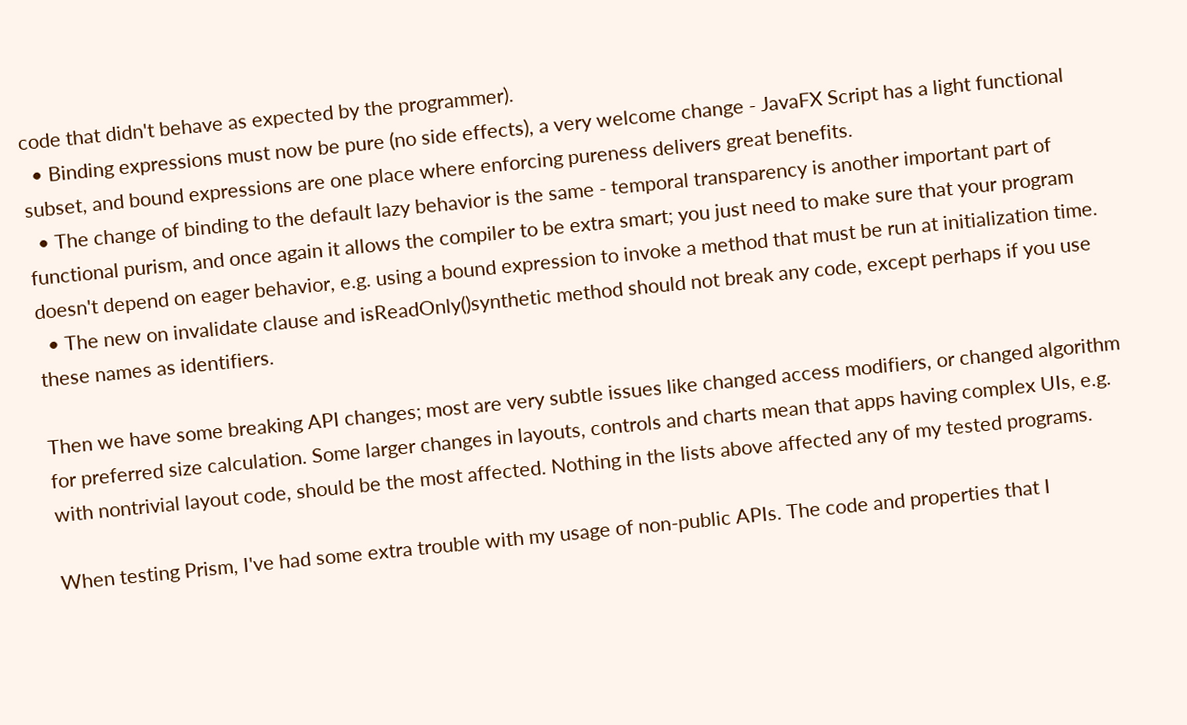code that didn't behave as expected by the programmer).
  • Binding expressions must now be pure (no side effects), a very welcome change - JavaFX Script has a light functional subset, and bound expressions are one place where enforcing pureness delivers great benefits.
  • The change of binding to the default lazy behavior is the same - temporal transparency is another important part of functional purism, and once again it allows the compiler to be extra smart; you just need to make sure that your program doesn't depend on eager behavior, e.g. using a bound expression to invoke a method that must be run at initialization time.
  • The new on invalidate clause and isReadOnly()synthetic method should not break any code, except perhaps if you use these names as identifiers.

Then we have some breaking API changes; most are very subtle issues like changed access modifiers, or changed algorithm for preferred size calculation. Some larger changes in layouts, controls and charts mean that apps having complex UIs, e.g. with nontrivial layout code, should be the most affected. Nothing in the lists above affected any of my tested programs.

When testing Prism, I've had some extra trouble with my usage of non-public APIs. The code and properties that I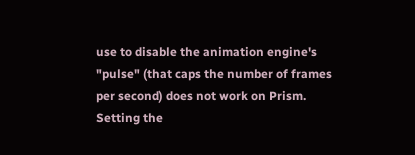use to disable the animation engine's "pulse" (that caps the number of frames per second) does not work on Prism. Setting the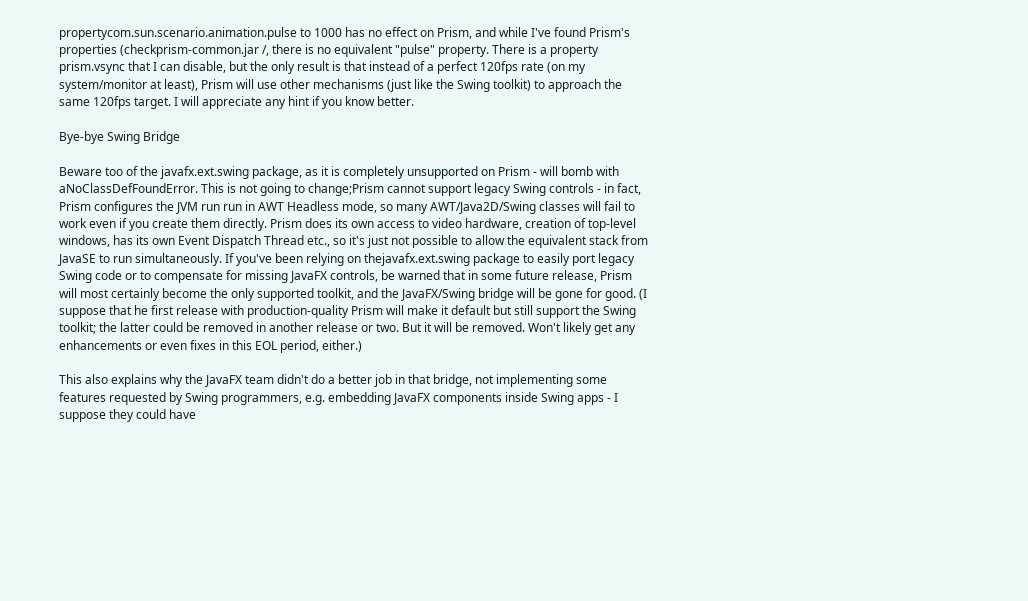propertycom.sun.scenario.animation.pulse to 1000 has no effect on Prism, and while I've found Prism's properties (checkprism-common.jar /, there is no equivalent "pulse" property. There is a property prism.vsync that I can disable, but the only result is that instead of a perfect 120fps rate (on my system/monitor at least), Prism will use other mechanisms (just like the Swing toolkit) to approach the same 120fps target. I will appreciate any hint if you know better.

Bye-bye Swing Bridge

Beware too of the javafx.ext.swing package, as it is completely unsupported on Prism - will bomb with aNoClassDefFoundError. This is not going to change;Prism cannot support legacy Swing controls - in fact, Prism configures the JVM run run in AWT Headless mode, so many AWT/Java2D/Swing classes will fail to work even if you create them directly. Prism does its own access to video hardware, creation of top-level windows, has its own Event Dispatch Thread etc., so it's just not possible to allow the equivalent stack from JavaSE to run simultaneously. If you've been relying on thejavafx.ext.swing package to easily port legacy Swing code or to compensate for missing JavaFX controls, be warned that in some future release, Prism will most certainly become the only supported toolkit, and the JavaFX/Swing bridge will be gone for good. (I suppose that he first release with production-quality Prism will make it default but still support the Swing toolkit; the latter could be removed in another release or two. But it will be removed. Won't likely get any enhancements or even fixes in this EOL period, either.)

This also explains why the JavaFX team didn't do a better job in that bridge, not implementing some features requested by Swing programmers, e.g. embedding JavaFX components inside Swing apps - I suppose they could have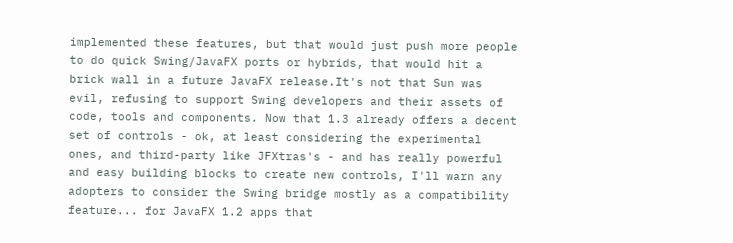implemented these features, but that would just push more people to do quick Swing/JavaFX ports or hybrids, that would hit a brick wall in a future JavaFX release.It's not that Sun was evil, refusing to support Swing developers and their assets of code, tools and components. Now that 1.3 already offers a decent set of controls - ok, at least considering the experimental ones, and third-party like JFXtras's - and has really powerful and easy building blocks to create new controls, I'll warn any adopters to consider the Swing bridge mostly as a compatibility feature... for JavaFX 1.2 apps that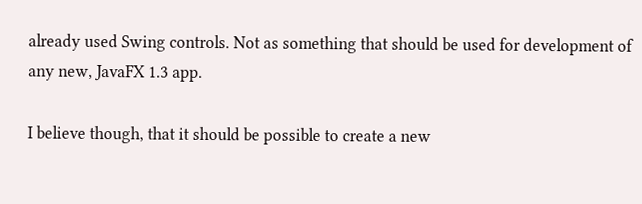already used Swing controls. Not as something that should be used for development of any new, JavaFX 1.3 app.

I believe though, that it should be possible to create a new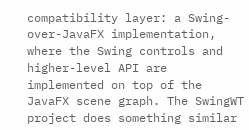compatibility layer: a Swing-over-JavaFX implementation, where the Swing controls and higher-level API are implemented on top of the JavaFX scene graph. The SwingWT project does something similar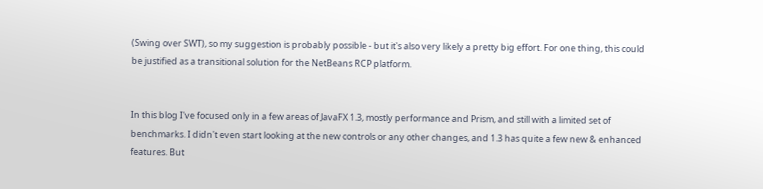(Swing over SWT), so my suggestion is probably possible - but it's also very likely a pretty big effort. For one thing, this could be justified as a transitional solution for the NetBeans RCP platform.


In this blog I've focused only in a few areas of JavaFX 1.3, mostly performance and Prism, and still with a limited set of benchmarks. I didn't even start looking at the new controls or any other changes, and 1.3 has quite a few new & enhanced features. But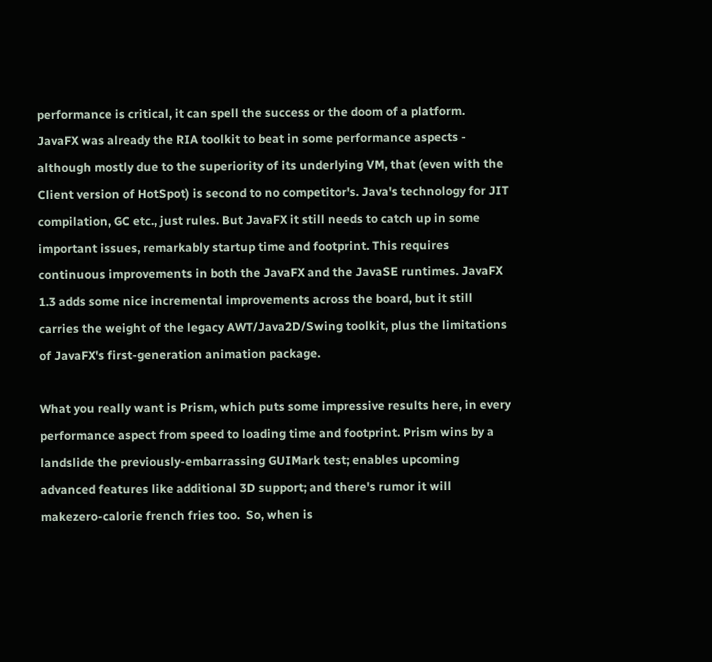performance is critical, it can spell the success or the doom of a platform. JavaFX was already the RIA toolkit to beat in some performance aspects - although mostly due to the superiority of its underlying VM, that (even with the Client version of HotSpot) is second to no competitor's. Java's technology for JIT compilation, GC etc., just rules. But JavaFX it still needs to catch up in some important issues, remarkably startup time and footprint. This requires continuous improvements in both the JavaFX and the JavaSE runtimes. JavaFX 1.3 adds some nice incremental improvements across the board, but it still carries the weight of the legacy AWT/Java2D/Swing toolkit, plus the limitations of JavaFX's first-generation animation package.

What you really want is Prism, which puts some impressive results here, in every performance aspect from speed to loading time and footprint. Prism wins by a landslide the previously-embarrassing GUIMark test; enables upcoming advanced features like additional 3D support; and there's rumor it will makezero-calorie french fries too.  So, when is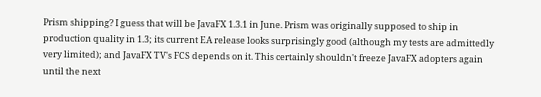Prism shipping? I guess that will be JavaFX 1.3.1 in June. Prism was originally supposed to ship in production quality in 1.3; its current EA release looks surprisingly good (although my tests are admittedly very limited); and JavaFX TV's FCS depends on it. This certainly shouldn't freeze JavaFX adopters again until the next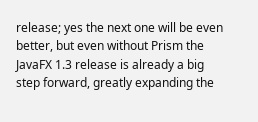release; yes the next one will be even better, but even without Prism the JavaFX 1.3 release is already a big step forward, greatly expanding the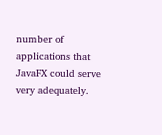number of applications that JavaFX could serve very adequately.